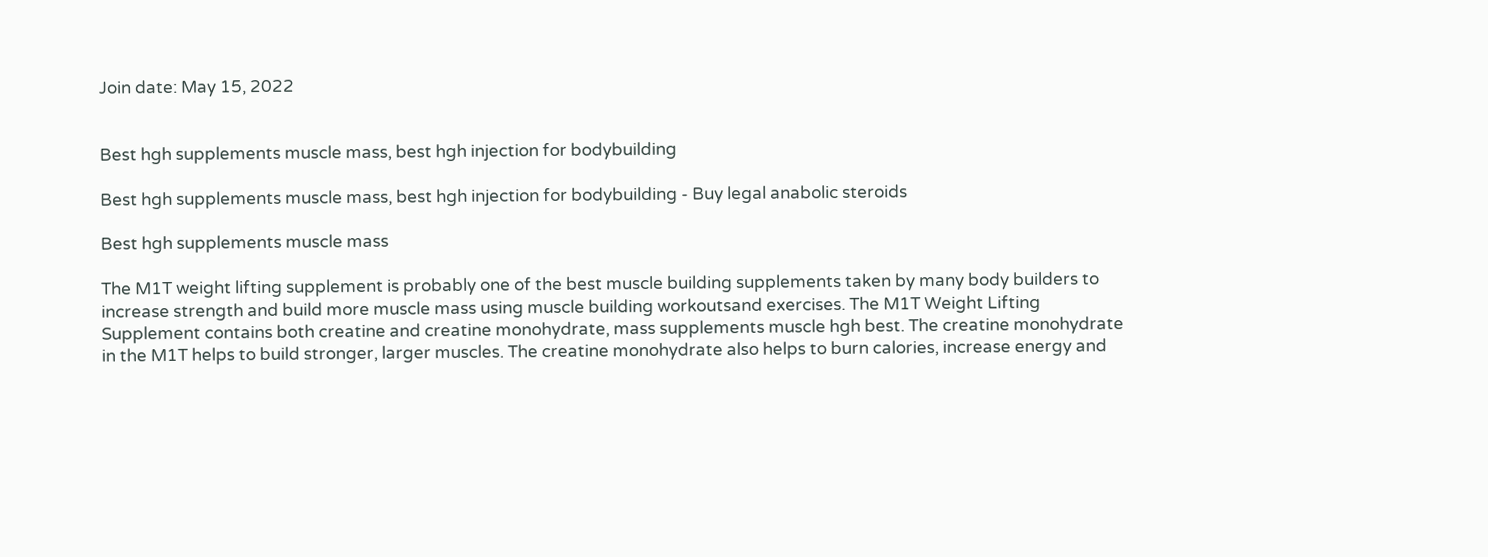Join date: May 15, 2022


Best hgh supplements muscle mass, best hgh injection for bodybuilding

Best hgh supplements muscle mass, best hgh injection for bodybuilding - Buy legal anabolic steroids

Best hgh supplements muscle mass

The M1T weight lifting supplement is probably one of the best muscle building supplements taken by many body builders to increase strength and build more muscle mass using muscle building workoutsand exercises. The M1T Weight Lifting Supplement contains both creatine and creatine monohydrate, mass supplements muscle hgh best. The creatine monohydrate in the M1T helps to build stronger, larger muscles. The creatine monohydrate also helps to burn calories, increase energy and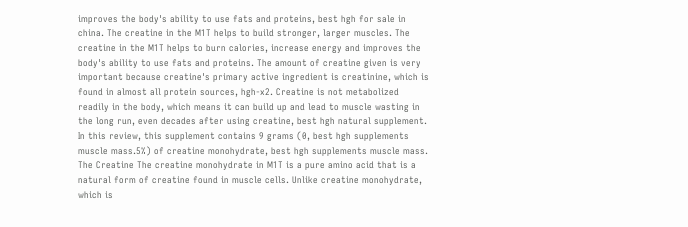improves the body's ability to use fats and proteins, best hgh for sale in china. The creatine in the M1T helps to build stronger, larger muscles. The creatine in the M1T helps to burn calories, increase energy and improves the body's ability to use fats and proteins. The amount of creatine given is very important because creatine's primary active ingredient is creatinine, which is found in almost all protein sources, hgh-x2. Creatine is not metabolized readily in the body, which means it can build up and lead to muscle wasting in the long run, even decades after using creatine, best hgh natural supplement. In this review, this supplement contains 9 grams (0, best hgh supplements muscle mass.5%) of creatine monohydrate, best hgh supplements muscle mass. The Creatine The creatine monohydrate in M1T is a pure amino acid that is a natural form of creatine found in muscle cells. Unlike creatine monohydrate, which is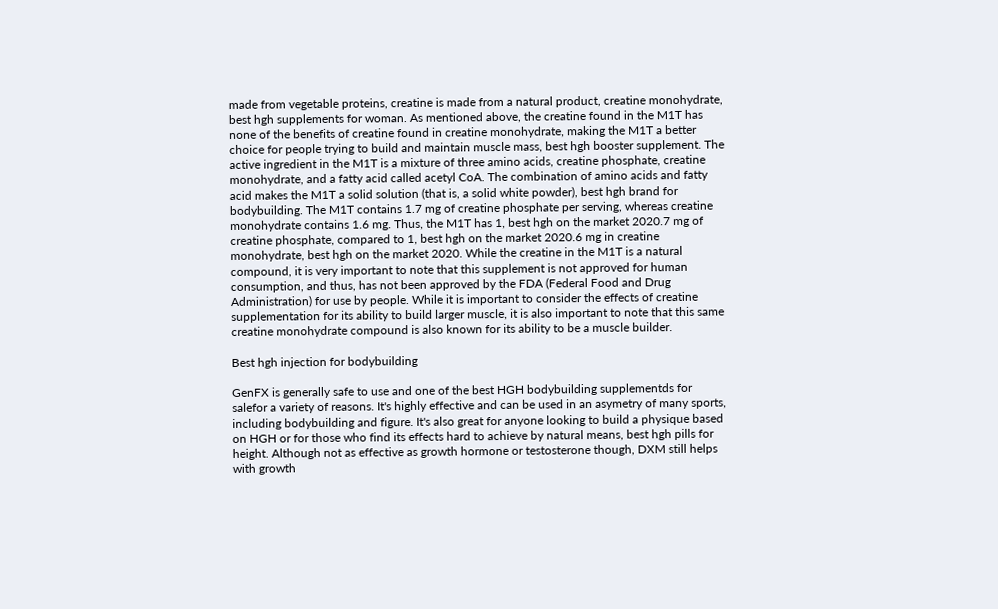made from vegetable proteins, creatine is made from a natural product, creatine monohydrate, best hgh supplements for woman. As mentioned above, the creatine found in the M1T has none of the benefits of creatine found in creatine monohydrate, making the M1T a better choice for people trying to build and maintain muscle mass, best hgh booster supplement. The active ingredient in the M1T is a mixture of three amino acids, creatine phosphate, creatine monohydrate, and a fatty acid called acetyl CoA. The combination of amino acids and fatty acid makes the M1T a solid solution (that is, a solid white powder), best hgh brand for bodybuilding. The M1T contains 1.7 mg of creatine phosphate per serving, whereas creatine monohydrate contains 1.6 mg. Thus, the M1T has 1, best hgh on the market 2020.7 mg of creatine phosphate, compared to 1, best hgh on the market 2020.6 mg in creatine monohydrate, best hgh on the market 2020. While the creatine in the M1T is a natural compound, it is very important to note that this supplement is not approved for human consumption, and thus, has not been approved by the FDA (Federal Food and Drug Administration) for use by people. While it is important to consider the effects of creatine supplementation for its ability to build larger muscle, it is also important to note that this same creatine monohydrate compound is also known for its ability to be a muscle builder.

Best hgh injection for bodybuilding

GenFX is generally safe to use and one of the best HGH bodybuilding supplementds for salefor a variety of reasons. It's highly effective and can be used in an asymetry of many sports, including bodybuilding and figure. It's also great for anyone looking to build a physique based on HGH or for those who find its effects hard to achieve by natural means, best hgh pills for height. Although not as effective as growth hormone or testosterone though, DXM still helps with growth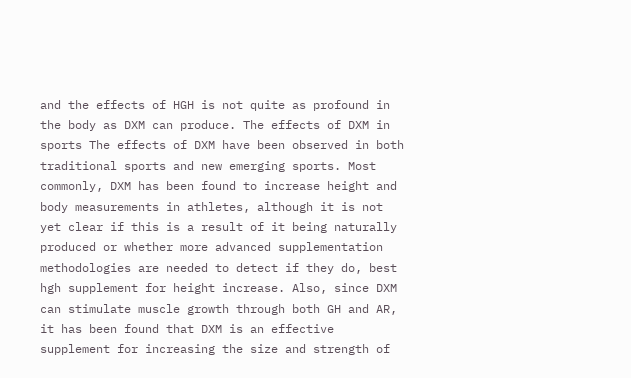and the effects of HGH is not quite as profound in the body as DXM can produce. The effects of DXM in sports The effects of DXM have been observed in both traditional sports and new emerging sports. Most commonly, DXM has been found to increase height and body measurements in athletes, although it is not yet clear if this is a result of it being naturally produced or whether more advanced supplementation methodologies are needed to detect if they do, best hgh supplement for height increase. Also, since DXM can stimulate muscle growth through both GH and AR, it has been found that DXM is an effective supplement for increasing the size and strength of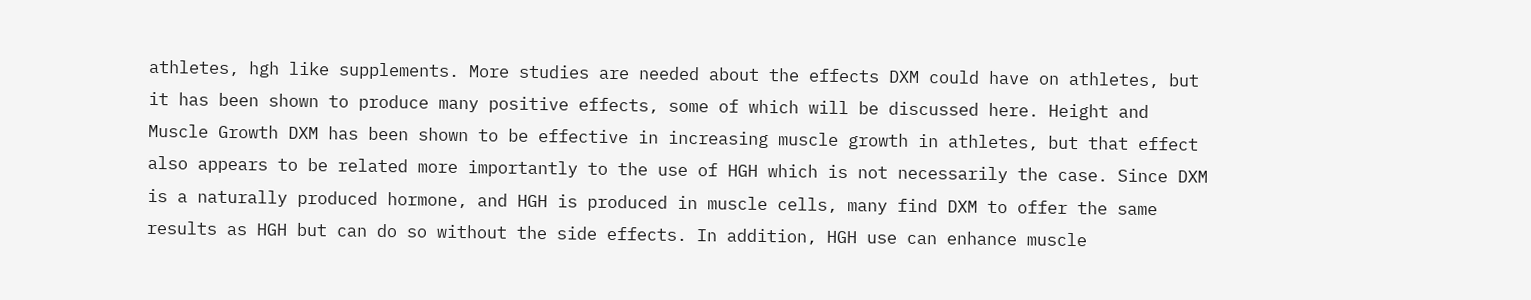athletes, hgh like supplements. More studies are needed about the effects DXM could have on athletes, but it has been shown to produce many positive effects, some of which will be discussed here. Height and Muscle Growth DXM has been shown to be effective in increasing muscle growth in athletes, but that effect also appears to be related more importantly to the use of HGH which is not necessarily the case. Since DXM is a naturally produced hormone, and HGH is produced in muscle cells, many find DXM to offer the same results as HGH but can do so without the side effects. In addition, HGH use can enhance muscle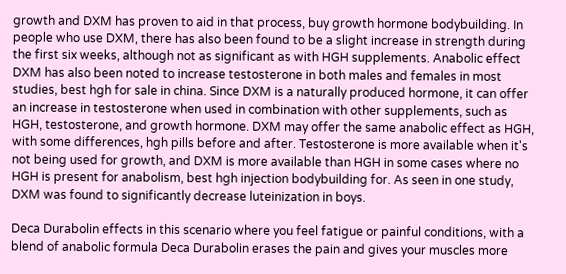growth and DXM has proven to aid in that process, buy growth hormone bodybuilding. In people who use DXM, there has also been found to be a slight increase in strength during the first six weeks, although not as significant as with HGH supplements. Anabolic effect DXM has also been noted to increase testosterone in both males and females in most studies, best hgh for sale in china. Since DXM is a naturally produced hormone, it can offer an increase in testosterone when used in combination with other supplements, such as HGH, testosterone, and growth hormone. DXM may offer the same anabolic effect as HGH, with some differences, hgh pills before and after. Testosterone is more available when it's not being used for growth, and DXM is more available than HGH in some cases where no HGH is present for anabolism, best hgh injection bodybuilding for. As seen in one study, DXM was found to significantly decrease luteinization in boys.

Deca Durabolin effects in this scenario where you feel fatigue or painful conditions, with a blend of anabolic formula Deca Durabolin erases the pain and gives your muscles more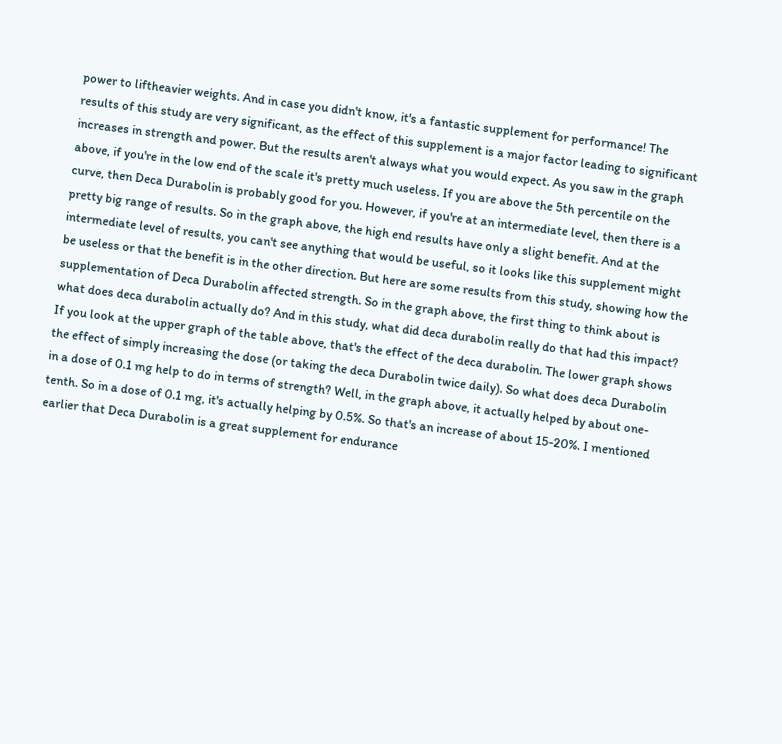power to liftheavier weights. And in case you didn't know, it's a fantastic supplement for performance! The results of this study are very significant, as the effect of this supplement is a major factor leading to significant increases in strength and power. But the results aren't always what you would expect. As you saw in the graph above, if you're in the low end of the scale it's pretty much useless. If you are above the 5th percentile on the curve, then Deca Durabolin is probably good for you. However, if you're at an intermediate level, then there is a pretty big range of results. So in the graph above, the high end results have only a slight benefit. And at the intermediate level of results, you can't see anything that would be useful, so it looks like this supplement might be useless or that the benefit is in the other direction. But here are some results from this study, showing how the supplementation of Deca Durabolin affected strength. So in the graph above, the first thing to think about is what does deca durabolin actually do? And in this study, what did deca durabolin really do that had this impact? If you look at the upper graph of the table above, that's the effect of the deca durabolin. The lower graph shows the effect of simply increasing the dose (or taking the deca Durabolin twice daily). So what does deca Durabolin in a dose of 0.1 mg help to do in terms of strength? Well, in the graph above, it actually helped by about one-tenth. So in a dose of 0.1 mg, it's actually helping by 0.5%. So that's an increase of about 15-20%. I mentioned earlier that Deca Durabolin is a great supplement for endurance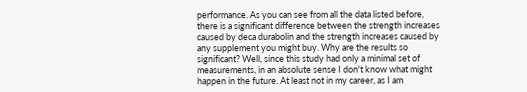performance. As you can see from all the data listed before, there is a significant difference between the strength increases caused by deca durabolin and the strength increases caused by any supplement you might buy. Why are the results so significant? Well, since this study had only a minimal set of measurements, in an absolute sense I don't know what might happen in the future. At least not in my career, as I am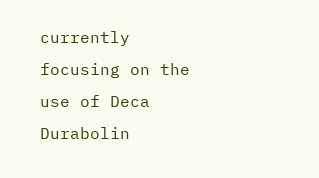currently focusing on the use of Deca Durabolin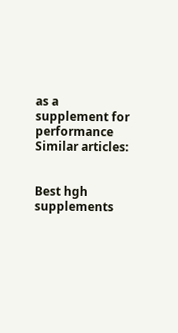as a supplement for performance Similar articles:


Best hgh supplements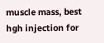muscle mass, best hgh injection for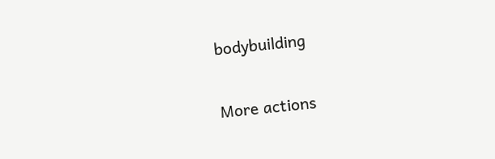bodybuilding

More actions